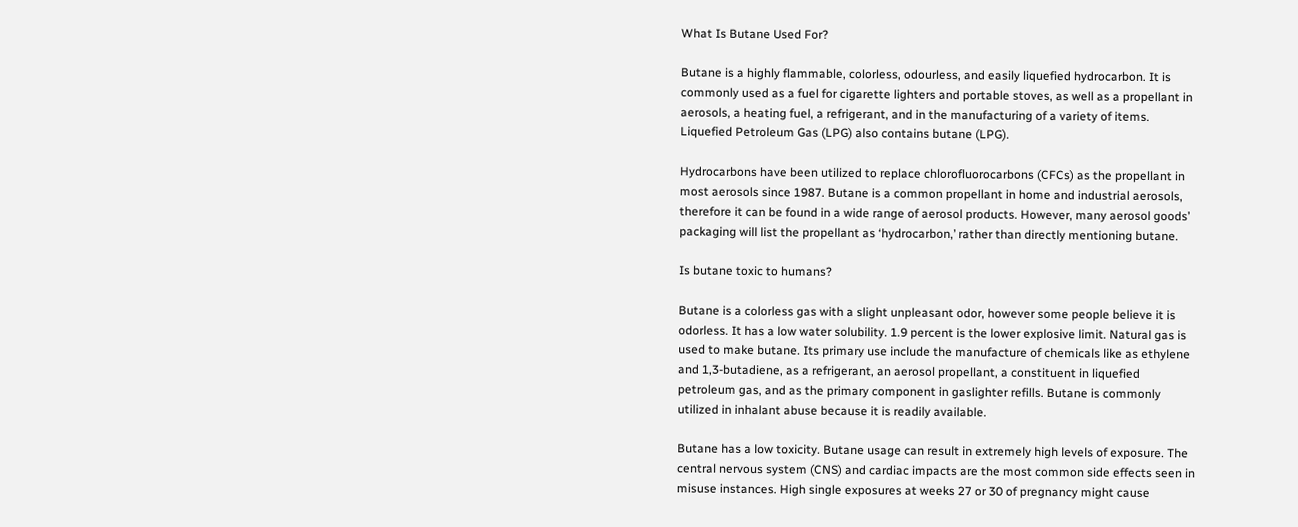What Is Butane Used For?

Butane is a highly flammable, colorless, odourless, and easily liquefied hydrocarbon. It is commonly used as a fuel for cigarette lighters and portable stoves, as well as a propellant in aerosols, a heating fuel, a refrigerant, and in the manufacturing of a variety of items. Liquefied Petroleum Gas (LPG) also contains butane (LPG).

Hydrocarbons have been utilized to replace chlorofluorocarbons (CFCs) as the propellant in most aerosols since 1987. Butane is a common propellant in home and industrial aerosols, therefore it can be found in a wide range of aerosol products. However, many aerosol goods’ packaging will list the propellant as ‘hydrocarbon,’ rather than directly mentioning butane.

Is butane toxic to humans?

Butane is a colorless gas with a slight unpleasant odor, however some people believe it is odorless. It has a low water solubility. 1.9 percent is the lower explosive limit. Natural gas is used to make butane. Its primary use include the manufacture of chemicals like as ethylene and 1,3-butadiene, as a refrigerant, an aerosol propellant, a constituent in liquefied petroleum gas, and as the primary component in gaslighter refills. Butane is commonly utilized in inhalant abuse because it is readily available.

Butane has a low toxicity. Butane usage can result in extremely high levels of exposure. The central nervous system (CNS) and cardiac impacts are the most common side effects seen in misuse instances. High single exposures at weeks 27 or 30 of pregnancy might cause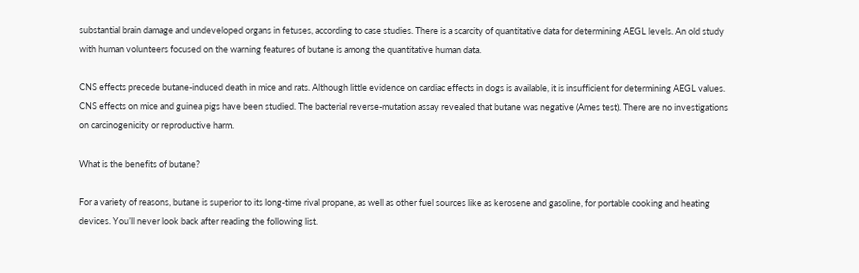substantial brain damage and undeveloped organs in fetuses, according to case studies. There is a scarcity of quantitative data for determining AEGL levels. An old study with human volunteers focused on the warning features of butane is among the quantitative human data.

CNS effects precede butane-induced death in mice and rats. Although little evidence on cardiac effects in dogs is available, it is insufficient for determining AEGL values. CNS effects on mice and guinea pigs have been studied. The bacterial reverse-mutation assay revealed that butane was negative (Ames test). There are no investigations on carcinogenicity or reproductive harm.

What is the benefits of butane?

For a variety of reasons, butane is superior to its long-time rival propane, as well as other fuel sources like as kerosene and gasoline, for portable cooking and heating devices. You’ll never look back after reading the following list.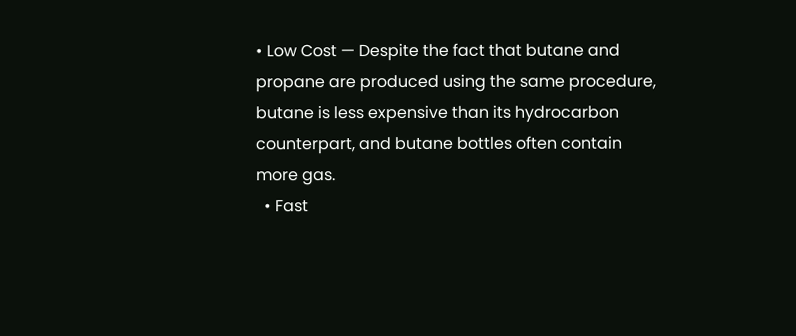• Low Cost — Despite the fact that butane and propane are produced using the same procedure, butane is less expensive than its hydrocarbon counterpart, and butane bottles often contain more gas.
  • Fast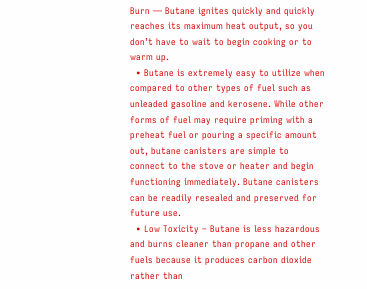Burn — Butane ignites quickly and quickly reaches its maximum heat output, so you don’t have to wait to begin cooking or to warm up.
  • Butane is extremely easy to utilize when compared to other types of fuel such as unleaded gasoline and kerosene. While other forms of fuel may require priming with a preheat fuel or pouring a specific amount out, butane canisters are simple to connect to the stove or heater and begin functioning immediately. Butane canisters can be readily resealed and preserved for future use.
  • Low Toxicity – Butane is less hazardous and burns cleaner than propane and other fuels because it produces carbon dioxide rather than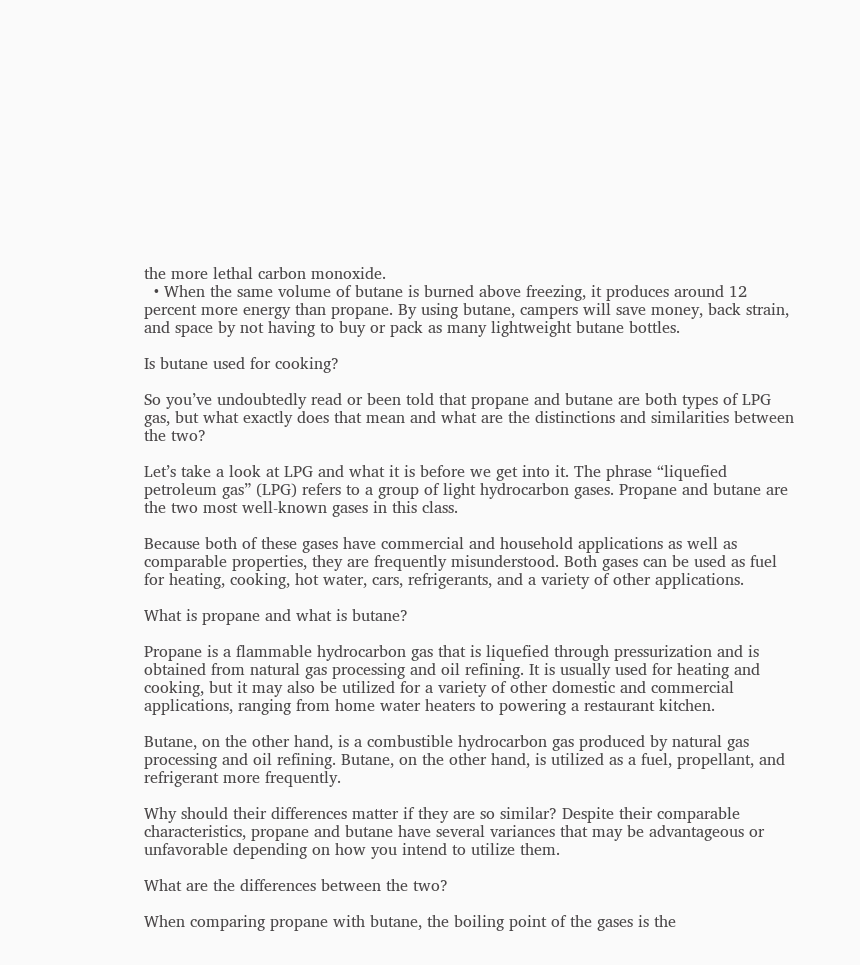the more lethal carbon monoxide.
  • When the same volume of butane is burned above freezing, it produces around 12 percent more energy than propane. By using butane, campers will save money, back strain, and space by not having to buy or pack as many lightweight butane bottles.

Is butane used for cooking?

So you’ve undoubtedly read or been told that propane and butane are both types of LPG gas, but what exactly does that mean and what are the distinctions and similarities between the two?

Let’s take a look at LPG and what it is before we get into it. The phrase “liquefied petroleum gas” (LPG) refers to a group of light hydrocarbon gases. Propane and butane are the two most well-known gases in this class.

Because both of these gases have commercial and household applications as well as comparable properties, they are frequently misunderstood. Both gases can be used as fuel for heating, cooking, hot water, cars, refrigerants, and a variety of other applications.

What is propane and what is butane?

Propane is a flammable hydrocarbon gas that is liquefied through pressurization and is obtained from natural gas processing and oil refining. It is usually used for heating and cooking, but it may also be utilized for a variety of other domestic and commercial applications, ranging from home water heaters to powering a restaurant kitchen.

Butane, on the other hand, is a combustible hydrocarbon gas produced by natural gas processing and oil refining. Butane, on the other hand, is utilized as a fuel, propellant, and refrigerant more frequently.

Why should their differences matter if they are so similar? Despite their comparable characteristics, propane and butane have several variances that may be advantageous or unfavorable depending on how you intend to utilize them.

What are the differences between the two?

When comparing propane with butane, the boiling point of the gases is the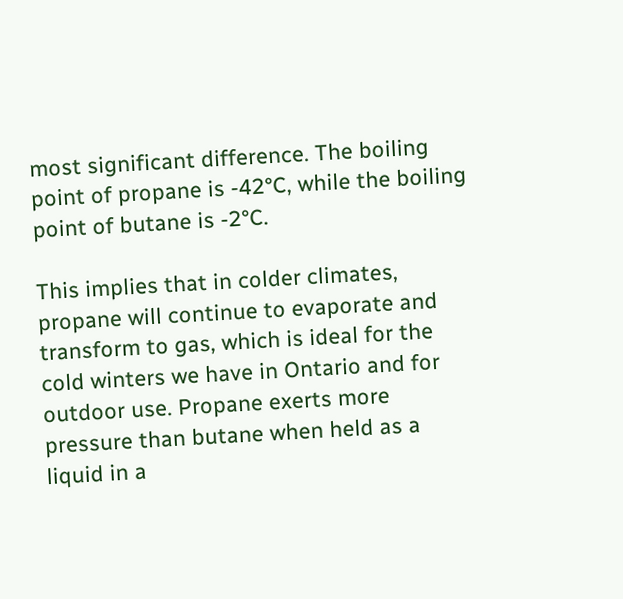most significant difference. The boiling point of propane is -42°C, while the boiling point of butane is -2°C.

This implies that in colder climates, propane will continue to evaporate and transform to gas, which is ideal for the cold winters we have in Ontario and for outdoor use. Propane exerts more pressure than butane when held as a liquid in a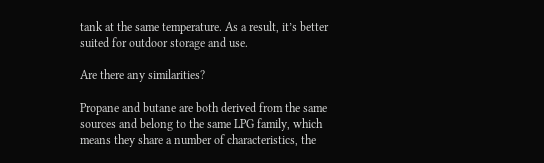tank at the same temperature. As a result, it’s better suited for outdoor storage and use.

Are there any similarities?

Propane and butane are both derived from the same sources and belong to the same LPG family, which means they share a number of characteristics, the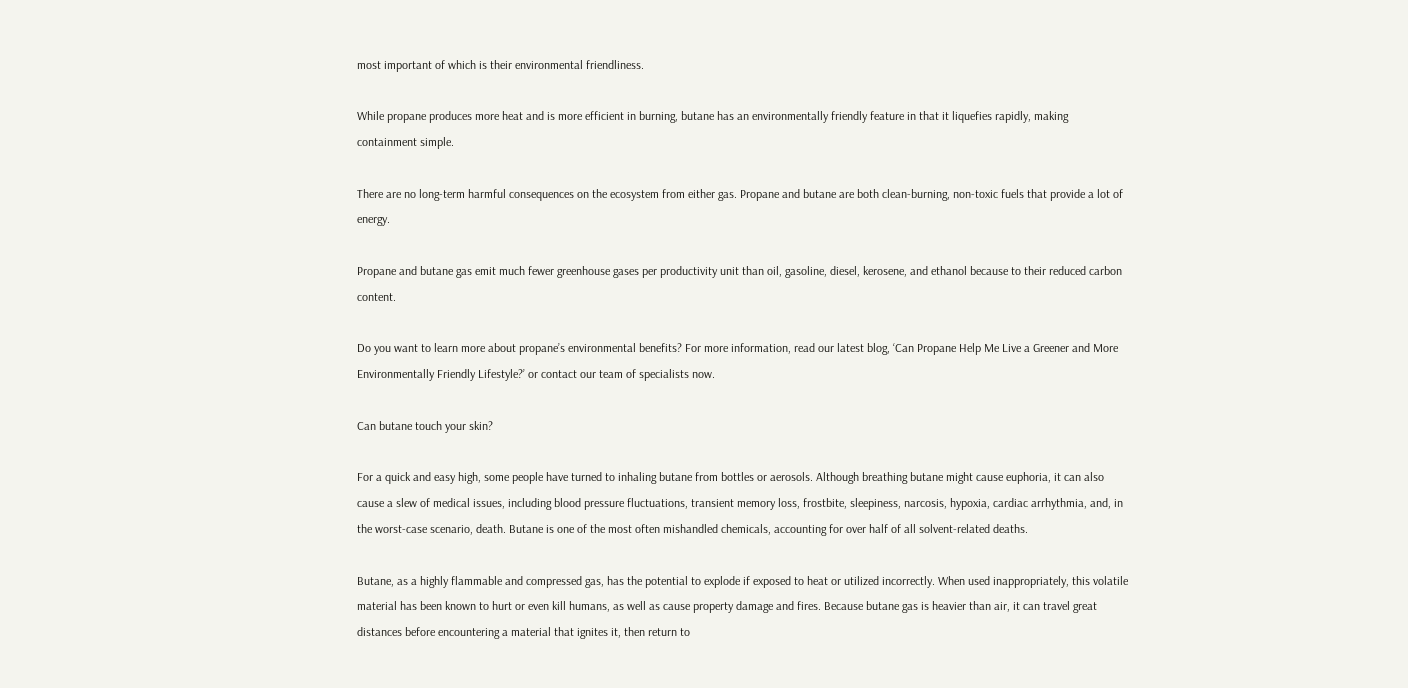most important of which is their environmental friendliness.

While propane produces more heat and is more efficient in burning, butane has an environmentally friendly feature in that it liquefies rapidly, making containment simple.

There are no long-term harmful consequences on the ecosystem from either gas. Propane and butane are both clean-burning, non-toxic fuels that provide a lot of energy.

Propane and butane gas emit much fewer greenhouse gases per productivity unit than oil, gasoline, diesel, kerosene, and ethanol because to their reduced carbon content.

Do you want to learn more about propane’s environmental benefits? For more information, read our latest blog, ‘Can Propane Help Me Live a Greener and More Environmentally Friendly Lifestyle?’ or contact our team of specialists now.

Can butane touch your skin?

For a quick and easy high, some people have turned to inhaling butane from bottles or aerosols. Although breathing butane might cause euphoria, it can also cause a slew of medical issues, including blood pressure fluctuations, transient memory loss, frostbite, sleepiness, narcosis, hypoxia, cardiac arrhythmia, and, in the worst-case scenario, death. Butane is one of the most often mishandled chemicals, accounting for over half of all solvent-related deaths.

Butane, as a highly flammable and compressed gas, has the potential to explode if exposed to heat or utilized incorrectly. When used inappropriately, this volatile material has been known to hurt or even kill humans, as well as cause property damage and fires. Because butane gas is heavier than air, it can travel great distances before encountering a material that ignites it, then return to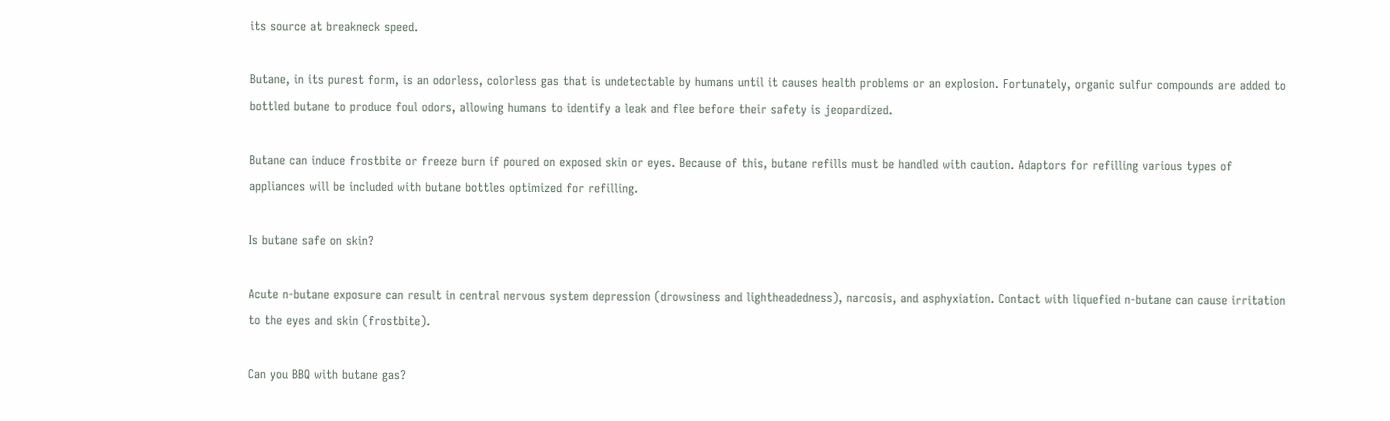its source at breakneck speed.

Butane, in its purest form, is an odorless, colorless gas that is undetectable by humans until it causes health problems or an explosion. Fortunately, organic sulfur compounds are added to bottled butane to produce foul odors, allowing humans to identify a leak and flee before their safety is jeopardized.

Butane can induce frostbite or freeze burn if poured on exposed skin or eyes. Because of this, butane refills must be handled with caution. Adaptors for refilling various types of appliances will be included with butane bottles optimized for refilling.

Is butane safe on skin?

Acute n-butane exposure can result in central nervous system depression (drowsiness and lightheadedness), narcosis, and asphyxiation. Contact with liquefied n-butane can cause irritation to the eyes and skin (frostbite).

Can you BBQ with butane gas?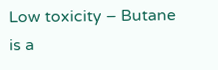Low toxicity – Butane is a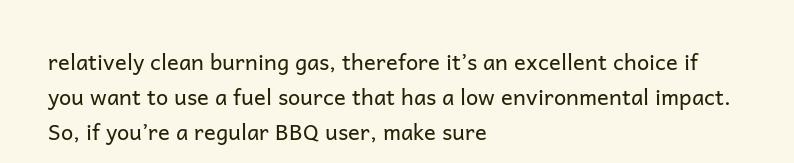relatively clean burning gas, therefore it’s an excellent choice if you want to use a fuel source that has a low environmental impact. So, if you’re a regular BBQ user, make sure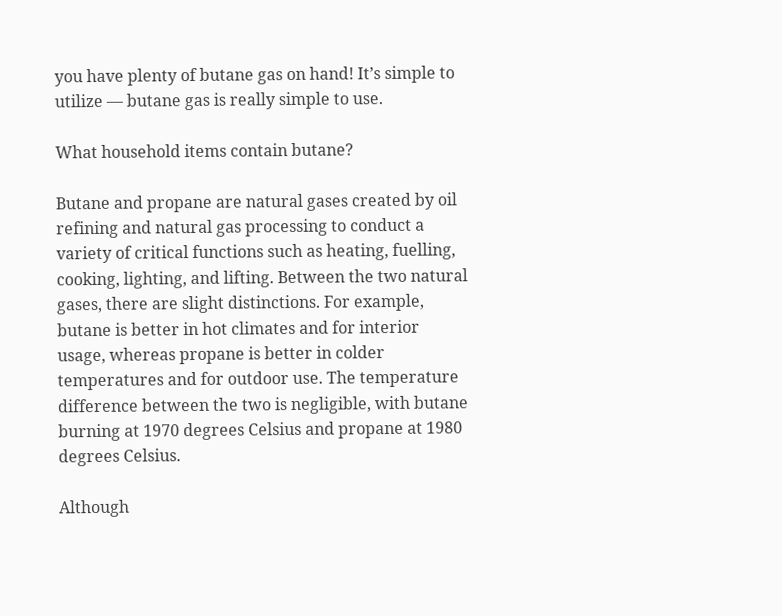you have plenty of butane gas on hand! It’s simple to utilize — butane gas is really simple to use.

What household items contain butane?

Butane and propane are natural gases created by oil refining and natural gas processing to conduct a variety of critical functions such as heating, fuelling, cooking, lighting, and lifting. Between the two natural gases, there are slight distinctions. For example, butane is better in hot climates and for interior usage, whereas propane is better in colder temperatures and for outdoor use. The temperature difference between the two is negligible, with butane burning at 1970 degrees Celsius and propane at 1980 degrees Celsius.

Although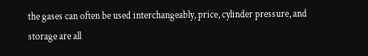the gases can often be used interchangeably, price, cylinder pressure, and storage are all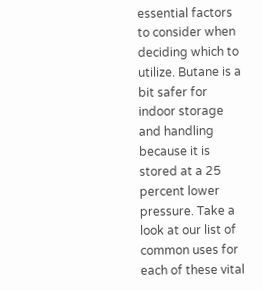essential factors to consider when deciding which to utilize. Butane is a bit safer for indoor storage and handling because it is stored at a 25 percent lower pressure. Take a look at our list of common uses for each of these vital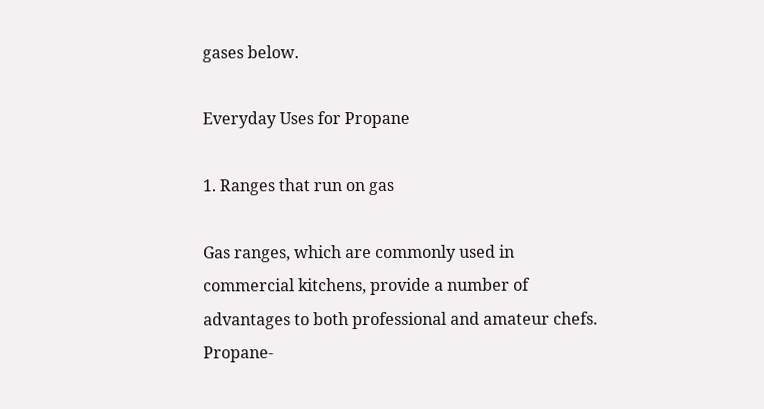gases below.

Everyday Uses for Propane

1. Ranges that run on gas

Gas ranges, which are commonly used in commercial kitchens, provide a number of advantages to both professional and amateur chefs. Propane-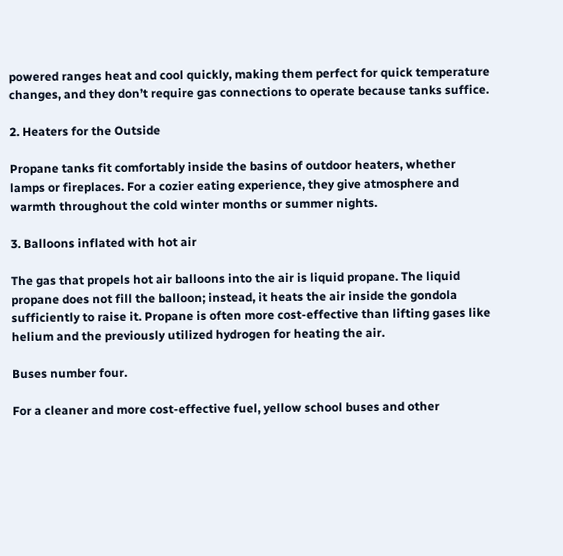powered ranges heat and cool quickly, making them perfect for quick temperature changes, and they don’t require gas connections to operate because tanks suffice.

2. Heaters for the Outside

Propane tanks fit comfortably inside the basins of outdoor heaters, whether lamps or fireplaces. For a cozier eating experience, they give atmosphere and warmth throughout the cold winter months or summer nights.

3. Balloons inflated with hot air

The gas that propels hot air balloons into the air is liquid propane. The liquid propane does not fill the balloon; instead, it heats the air inside the gondola sufficiently to raise it. Propane is often more cost-effective than lifting gases like helium and the previously utilized hydrogen for heating the air.

Buses number four.

For a cleaner and more cost-effective fuel, yellow school buses and other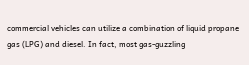commercial vehicles can utilize a combination of liquid propane gas (LPG) and diesel. In fact, most gas-guzzling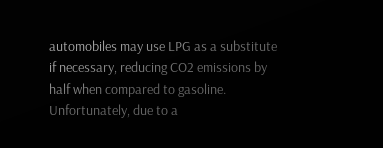automobiles may use LPG as a substitute if necessary, reducing CO2 emissions by half when compared to gasoline. Unfortunately, due to a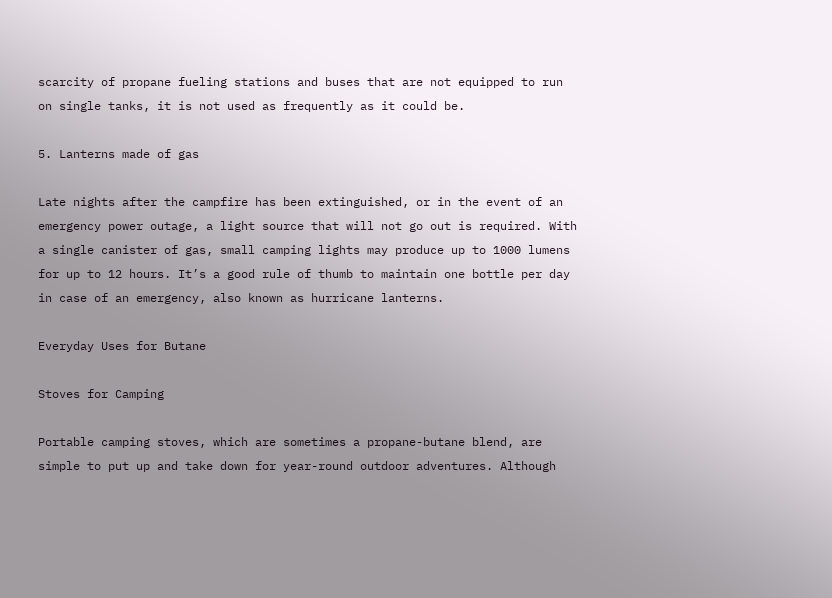scarcity of propane fueling stations and buses that are not equipped to run on single tanks, it is not used as frequently as it could be.

5. Lanterns made of gas

Late nights after the campfire has been extinguished, or in the event of an emergency power outage, a light source that will not go out is required. With a single canister of gas, small camping lights may produce up to 1000 lumens for up to 12 hours. It’s a good rule of thumb to maintain one bottle per day in case of an emergency, also known as hurricane lanterns.

Everyday Uses for Butane

Stoves for Camping

Portable camping stoves, which are sometimes a propane-butane blend, are simple to put up and take down for year-round outdoor adventures. Although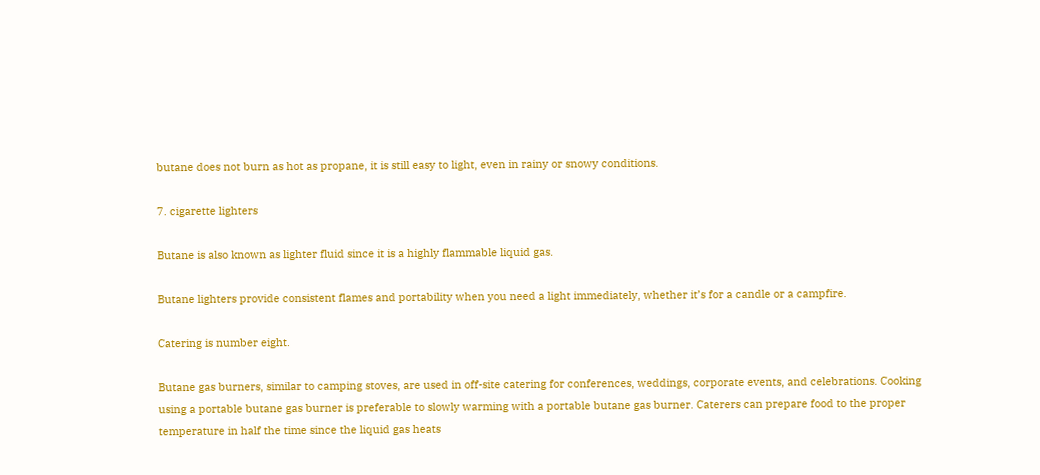butane does not burn as hot as propane, it is still easy to light, even in rainy or snowy conditions.

7. cigarette lighters

Butane is also known as lighter fluid since it is a highly flammable liquid gas.

Butane lighters provide consistent flames and portability when you need a light immediately, whether it’s for a candle or a campfire.

Catering is number eight.

Butane gas burners, similar to camping stoves, are used in off-site catering for conferences, weddings, corporate events, and celebrations. Cooking using a portable butane gas burner is preferable to slowly warming with a portable butane gas burner. Caterers can prepare food to the proper temperature in half the time since the liquid gas heats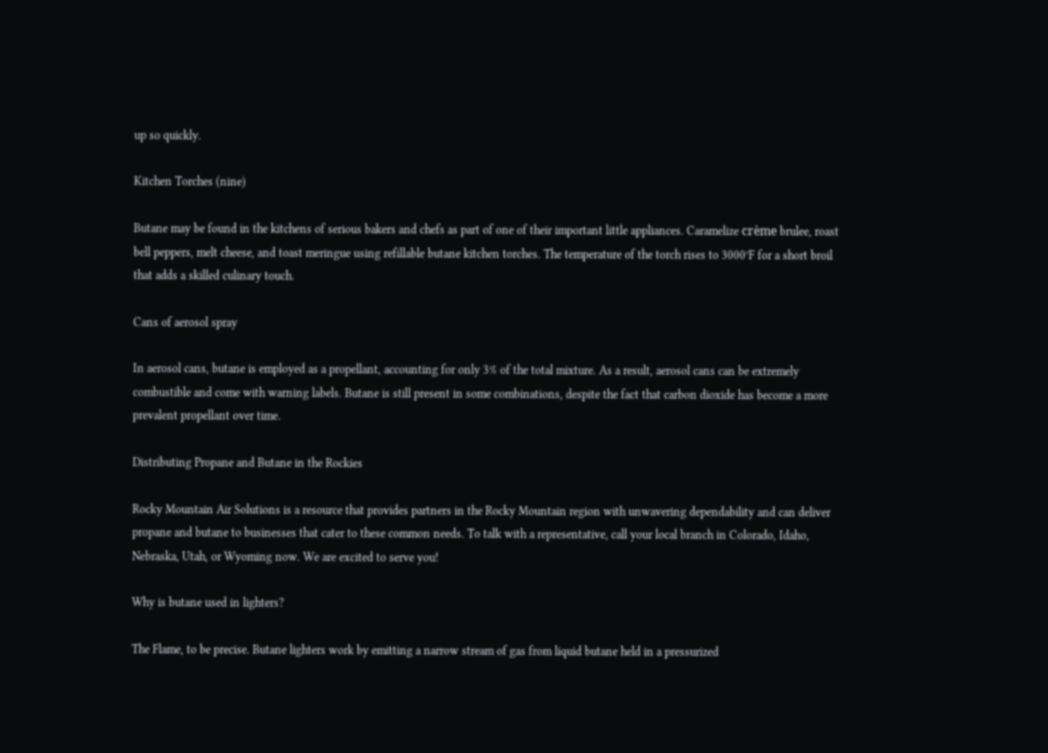up so quickly.

Kitchen Torches (nine)

Butane may be found in the kitchens of serious bakers and chefs as part of one of their important little appliances. Caramelize crème brulee, roast bell peppers, melt cheese, and toast meringue using refillable butane kitchen torches. The temperature of the torch rises to 3000°F for a short broil that adds a skilled culinary touch.

Cans of aerosol spray

In aerosol cans, butane is employed as a propellant, accounting for only 3% of the total mixture. As a result, aerosol cans can be extremely combustible and come with warning labels. Butane is still present in some combinations, despite the fact that carbon dioxide has become a more prevalent propellant over time.

Distributing Propane and Butane in the Rockies

Rocky Mountain Air Solutions is a resource that provides partners in the Rocky Mountain region with unwavering dependability and can deliver propane and butane to businesses that cater to these common needs. To talk with a representative, call your local branch in Colorado, Idaho, Nebraska, Utah, or Wyoming now. We are excited to serve you!

Why is butane used in lighters?

The Flame, to be precise. Butane lighters work by emitting a narrow stream of gas from liquid butane held in a pressurized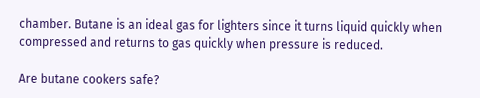chamber. Butane is an ideal gas for lighters since it turns liquid quickly when compressed and returns to gas quickly when pressure is reduced.

Are butane cookers safe?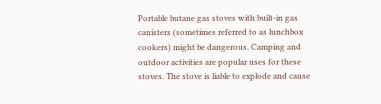Portable butane gas stoves with built-in gas canisters (sometimes referred to as lunchbox cookers) might be dangerous. Camping and outdoor activities are popular uses for these stoves. The stove is liable to explode and cause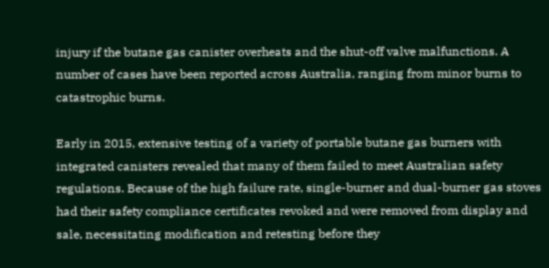injury if the butane gas canister overheats and the shut-off valve malfunctions. A number of cases have been reported across Australia, ranging from minor burns to catastrophic burns.

Early in 2015, extensive testing of a variety of portable butane gas burners with integrated canisters revealed that many of them failed to meet Australian safety regulations. Because of the high failure rate, single-burner and dual-burner gas stoves had their safety compliance certificates revoked and were removed from display and sale, necessitating modification and retesting before they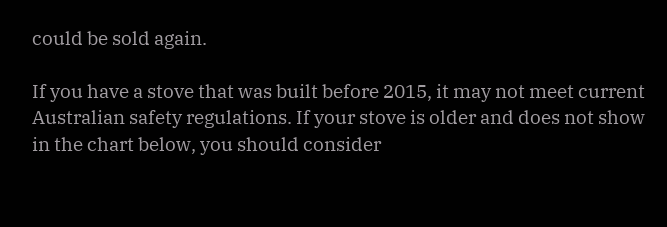could be sold again.

If you have a stove that was built before 2015, it may not meet current Australian safety regulations. If your stove is older and does not show in the chart below, you should consider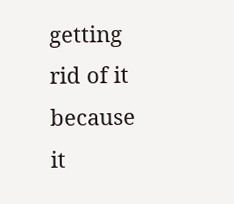getting rid of it because it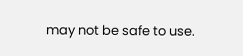may not be safe to use.